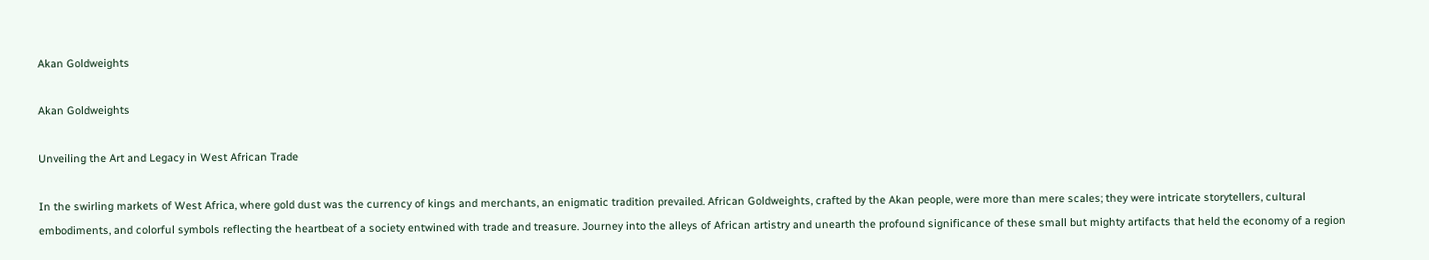Akan Goldweights

Akan Goldweights

Unveiling the Art and Legacy in West African Trade

In the swirling markets of West Africa, where gold dust was the currency of kings and merchants, an enigmatic tradition prevailed. African Goldweights, crafted by the Akan people, were more than mere scales; they were intricate storytellers, cultural embodiments, and colorful symbols reflecting the heartbeat of a society entwined with trade and treasure. Journey into the alleys of African artistry and unearth the profound significance of these small but mighty artifacts that held the economy of a region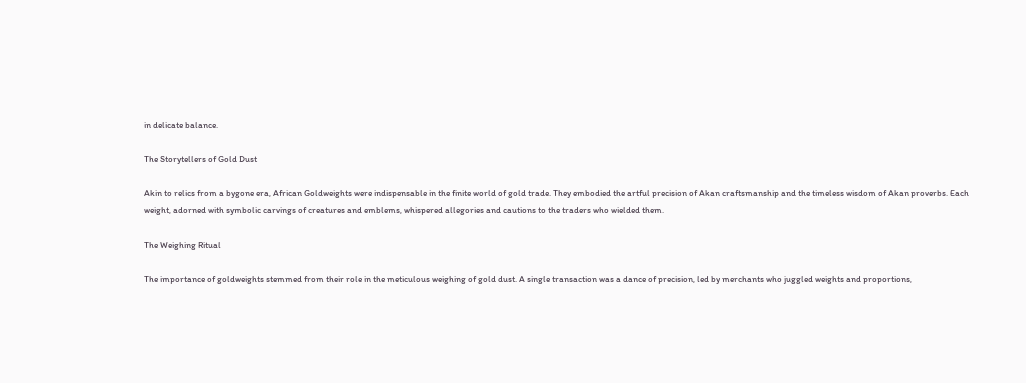in delicate balance.

The Storytellers of Gold Dust

Akin to relics from a bygone era, African Goldweights were indispensable in the finite world of gold trade. They embodied the artful precision of Akan craftsmanship and the timeless wisdom of Akan proverbs. Each weight, adorned with symbolic carvings of creatures and emblems, whispered allegories and cautions to the traders who wielded them.

The Weighing Ritual

The importance of goldweights stemmed from their role in the meticulous weighing of gold dust. A single transaction was a dance of precision, led by merchants who juggled weights and proportions,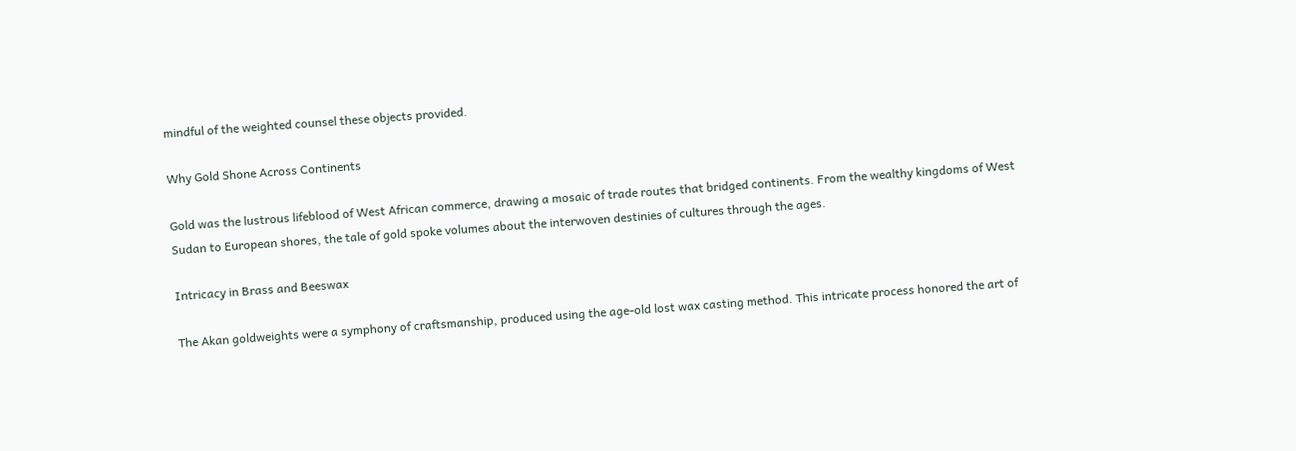mindful of the weighted counsel these objects provided.

Why Gold Shone Across Continents

Gold was the lustrous lifeblood of West African commerce, drawing a mosaic of trade routes that bridged continents. From the wealthy kingdoms of West Sudan to European shores, the tale of gold spoke volumes about the interwoven destinies of cultures through the ages.

Intricacy in Brass and Beeswax

The Akan goldweights were a symphony of craftsmanship, produced using the age-old lost wax casting method. This intricate process honored the art of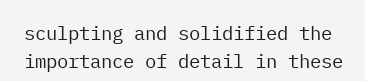sculpting and solidified the importance of detail in these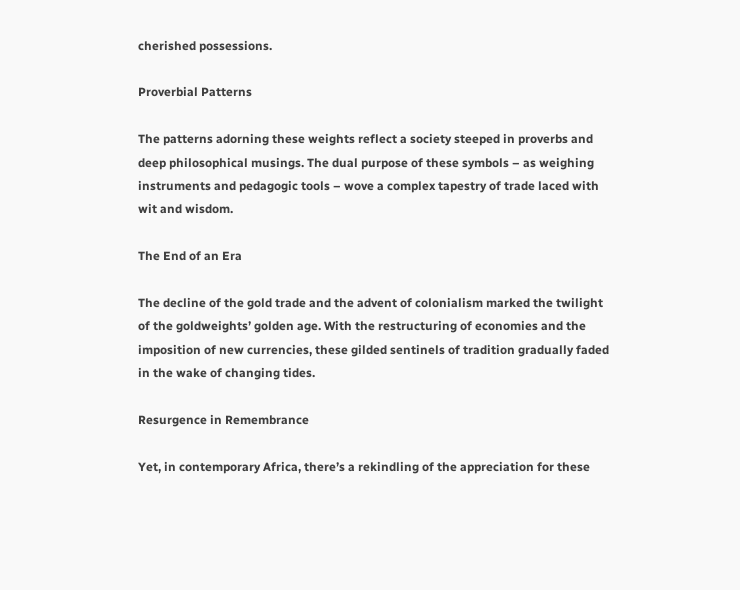cherished possessions.

Proverbial Patterns

The patterns adorning these weights reflect a society steeped in proverbs and deep philosophical musings. The dual purpose of these symbols – as weighing instruments and pedagogic tools – wove a complex tapestry of trade laced with wit and wisdom.

The End of an Era

The decline of the gold trade and the advent of colonialism marked the twilight of the goldweights’ golden age. With the restructuring of economies and the imposition of new currencies, these gilded sentinels of tradition gradually faded in the wake of changing tides.

Resurgence in Remembrance

Yet, in contemporary Africa, there’s a rekindling of the appreciation for these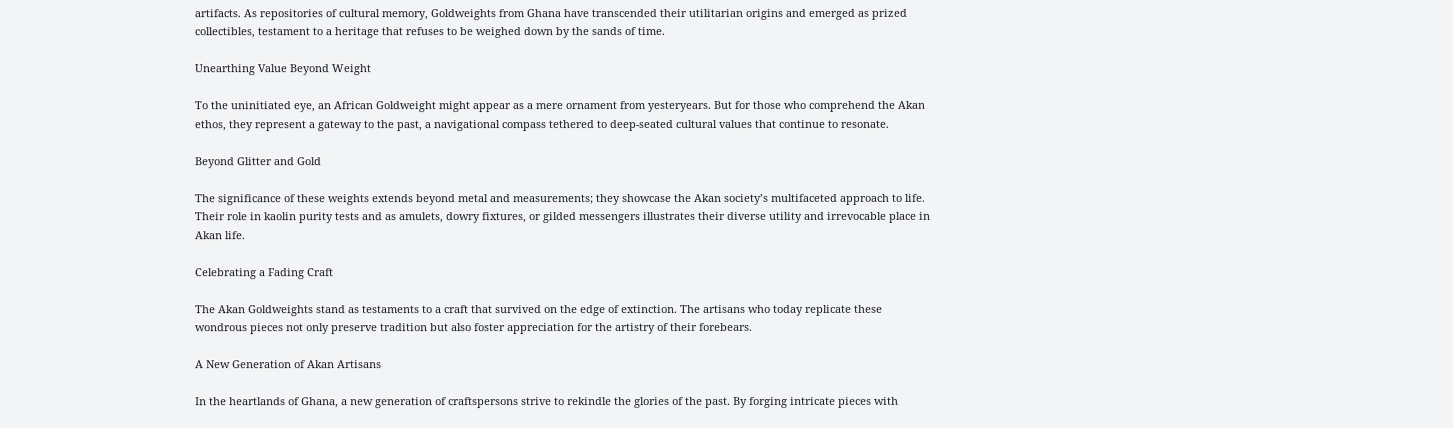artifacts. As repositories of cultural memory, Goldweights from Ghana have transcended their utilitarian origins and emerged as prized collectibles, testament to a heritage that refuses to be weighed down by the sands of time.

Unearthing Value Beyond Weight

To the uninitiated eye, an African Goldweight might appear as a mere ornament from yesteryears. But for those who comprehend the Akan ethos, they represent a gateway to the past, a navigational compass tethered to deep-seated cultural values that continue to resonate.

Beyond Glitter and Gold

The significance of these weights extends beyond metal and measurements; they showcase the Akan society’s multifaceted approach to life. Their role in kaolin purity tests and as amulets, dowry fixtures, or gilded messengers illustrates their diverse utility and irrevocable place in Akan life.

Celebrating a Fading Craft

The Akan Goldweights stand as testaments to a craft that survived on the edge of extinction. The artisans who today replicate these wondrous pieces not only preserve tradition but also foster appreciation for the artistry of their forebears.

A New Generation of Akan Artisans

In the heartlands of Ghana, a new generation of craftspersons strive to rekindle the glories of the past. By forging intricate pieces with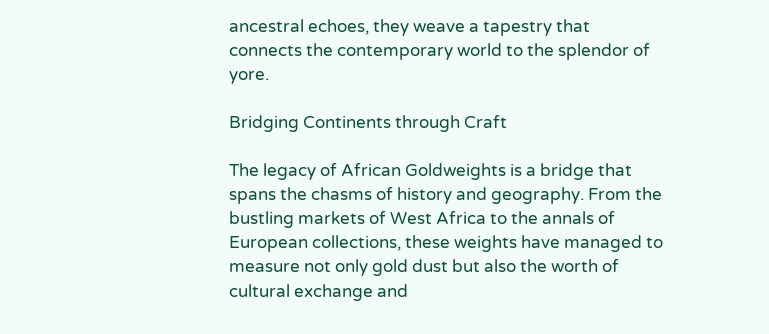ancestral echoes, they weave a tapestry that connects the contemporary world to the splendor of yore.

Bridging Continents through Craft

The legacy of African Goldweights is a bridge that spans the chasms of history and geography. From the bustling markets of West Africa to the annals of European collections, these weights have managed to measure not only gold dust but also the worth of cultural exchange and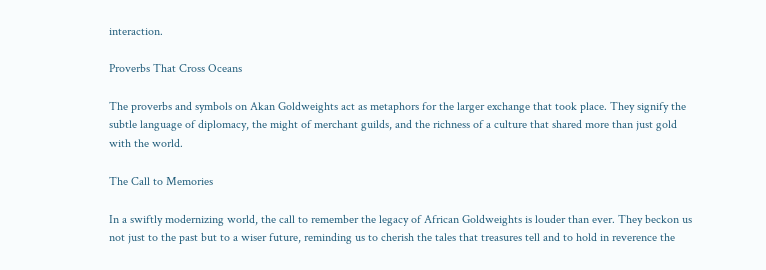interaction.

Proverbs That Cross Oceans

The proverbs and symbols on Akan Goldweights act as metaphors for the larger exchange that took place. They signify the subtle language of diplomacy, the might of merchant guilds, and the richness of a culture that shared more than just gold with the world.

The Call to Memories

In a swiftly modernizing world, the call to remember the legacy of African Goldweights is louder than ever. They beckon us not just to the past but to a wiser future, reminding us to cherish the tales that treasures tell and to hold in reverence the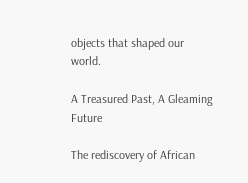objects that shaped our world.

A Treasured Past, A Gleaming Future

The rediscovery of African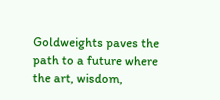Goldweights paves the path to a future where the art, wisdom,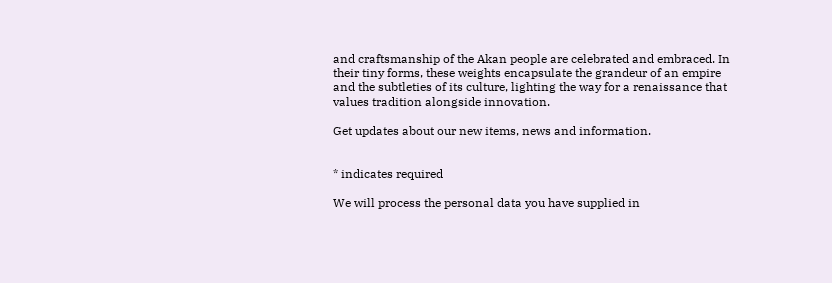and craftsmanship of the Akan people are celebrated and embraced. In their tiny forms, these weights encapsulate the grandeur of an empire and the subtleties of its culture, lighting the way for a renaissance that values tradition alongside innovation.

Get updates about our new items, news and information.


* indicates required

We will process the personal data you have supplied in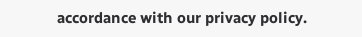accordance with our privacy policy.